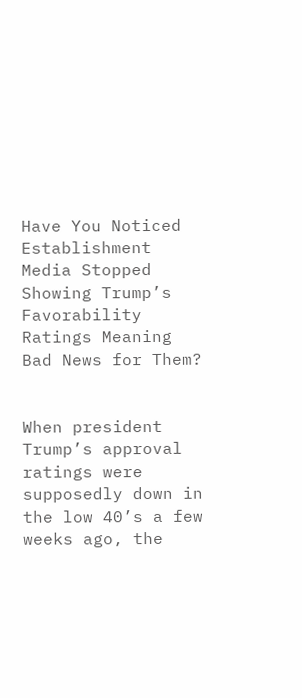Have You Noticed Establishment Media Stopped Showing Trump’s Favorability Ratings Meaning Bad News for Them?


When president Trump’s approval ratings were supposedly down in the low 40’s a few weeks ago, the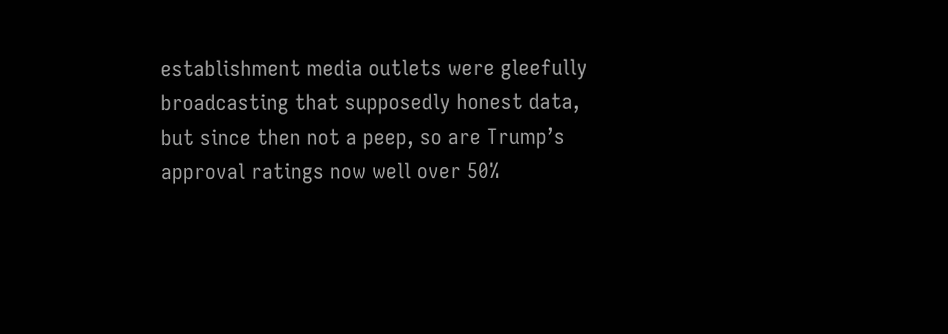establishment media outlets were gleefully broadcasting that supposedly honest data, but since then not a peep, so are Trump’s approval ratings now well over 50%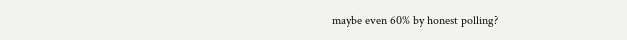maybe even 60% by honest polling?